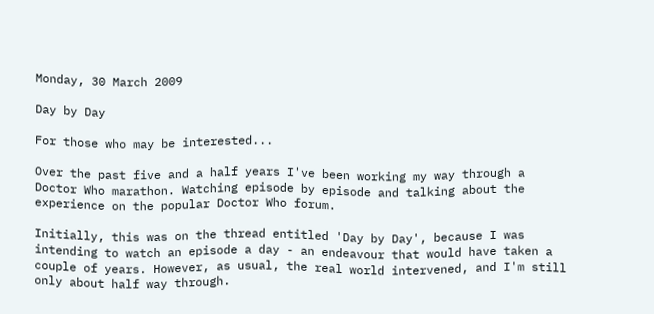Monday, 30 March 2009

Day by Day

For those who may be interested...

Over the past five and a half years I've been working my way through a Doctor Who marathon. Watching episode by episode and talking about the experience on the popular Doctor Who forum.

Initially, this was on the thread entitled 'Day by Day', because I was intending to watch an episode a day - an endeavour that would have taken a couple of years. However, as usual, the real world intervened, and I'm still only about half way through.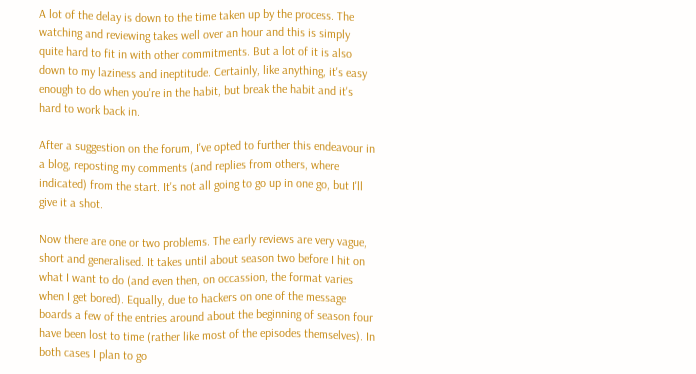A lot of the delay is down to the time taken up by the process. The watching and reviewing takes well over an hour and this is simply quite hard to fit in with other commitments. But a lot of it is also down to my laziness and ineptitude. Certainly, like anything, it's easy enough to do when you're in the habit, but break the habit and it's hard to work back in.

After a suggestion on the forum, I've opted to further this endeavour in a blog, reposting my comments (and replies from others, where indicated) from the start. It's not all going to go up in one go, but I'll give it a shot.

Now there are one or two problems. The early reviews are very vague, short and generalised. It takes until about season two before I hit on what I want to do (and even then, on occassion, the format varies when I get bored). Equally, due to hackers on one of the message boards a few of the entries around about the beginning of season four have been lost to time (rather like most of the episodes themselves). In both cases I plan to go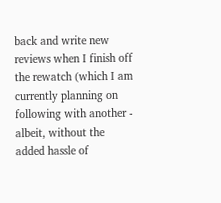back and write new reviews when I finish off the rewatch (which I am currently planning on following with another - albeit, without the added hassle of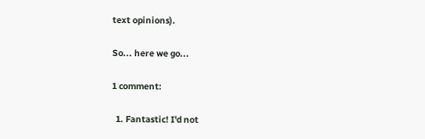text opinions).

So... here we go...

1 comment:

  1. Fantastic! I'd not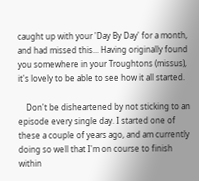caught up with your 'Day By Day' for a month, and had missed this... Having originally found you somewhere in your Troughtons (missus), it's lovely to be able to see how it all started.

    Don't be disheartened by not sticking to an episode every single day. I started one of these a couple of years ago, and am currently doing so well that I'm on course to finish within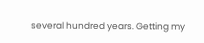several hundred years. Getting my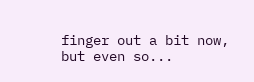finger out a bit now, but even so...